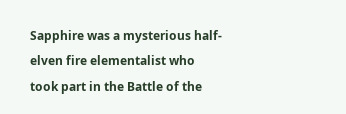Sapphire was a mysterious half-elven fire elementalist who took part in the Battle of the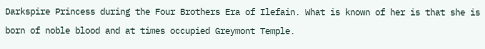Darkspire Princess during the Four Brothers Era of Ilefain. What is known of her is that she is born of noble blood and at times occupied Greymont Temple.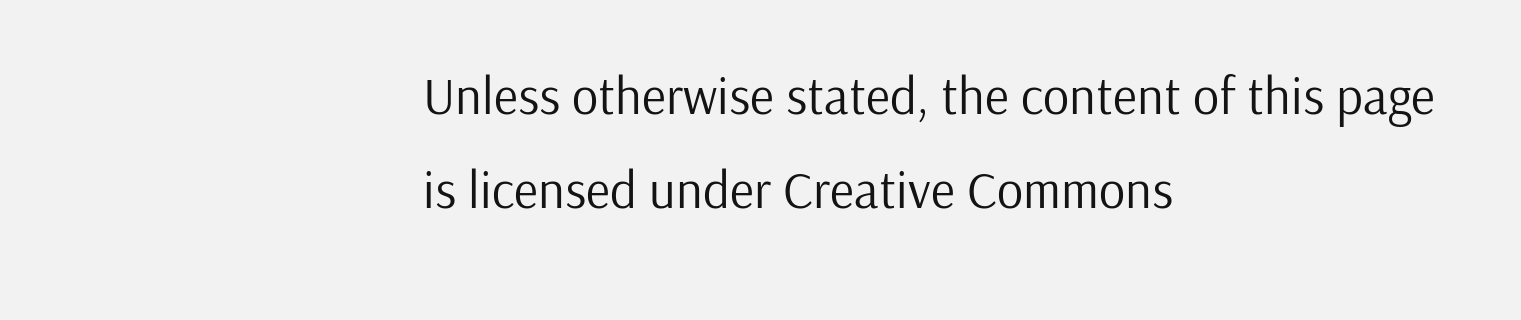Unless otherwise stated, the content of this page is licensed under Creative Commons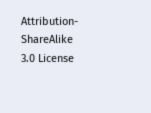Attribution-ShareAlike 3.0 License